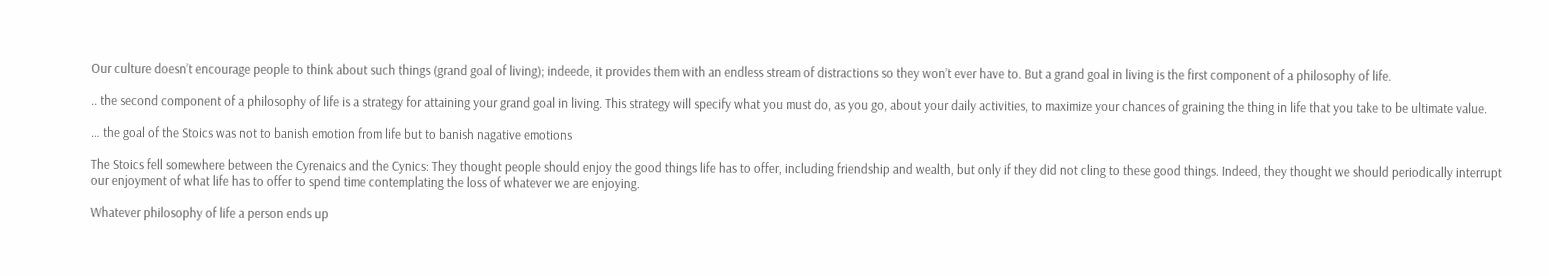Our culture doesn’t encourage people to think about such things (grand goal of living); indeede, it provides them with an endless stream of distractions so they won’t ever have to. But a grand goal in living is the first component of a philosophy of life.

.. the second component of a philosophy of life is a strategy for attaining your grand goal in living. This strategy will specify what you must do, as you go, about your daily activities, to maximize your chances of graining the thing in life that you take to be ultimate value.

… the goal of the Stoics was not to banish emotion from life but to banish nagative emotions

The Stoics fell somewhere between the Cyrenaics and the Cynics: They thought people should enjoy the good things life has to offer, including friendship and wealth, but only if they did not cling to these good things. Indeed, they thought we should periodically interrupt our enjoyment of what life has to offer to spend time contemplating the loss of whatever we are enjoying.

Whatever philosophy of life a person ends up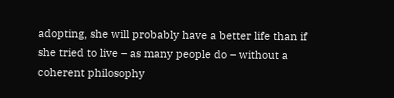adopting, she will probably have a better life than if she tried to live – as many people do – without a coherent philosophy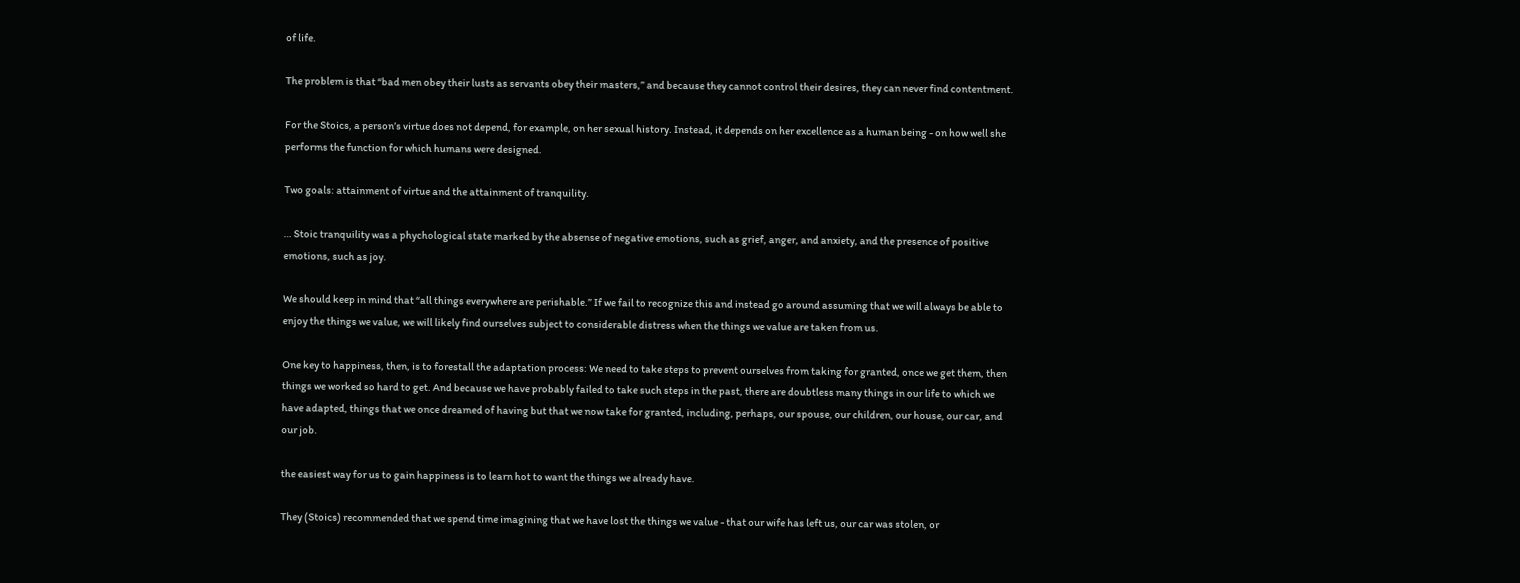of life.

The problem is that “bad men obey their lusts as servants obey their masters,” and because they cannot control their desires, they can never find contentment.

For the Stoics, a person’s virtue does not depend, for example, on her sexual history. Instead, it depends on her excellence as a human being - on how well she performs the function for which humans were designed.

Two goals: attainment of virtue and the attainment of tranquility.

… Stoic tranquility was a phychological state marked by the absense of negative emotions, such as grief, anger, and anxiety, and the presence of positive emotions, such as joy.

We should keep in mind that “all things everywhere are perishable.” If we fail to recognize this and instead go around assuming that we will always be able to enjoy the things we value, we will likely find ourselves subject to considerable distress when the things we value are taken from us.

One key to happiness, then, is to forestall the adaptation process: We need to take steps to prevent ourselves from taking for granted, once we get them, then things we worked so hard to get. And because we have probably failed to take such steps in the past, there are doubtless many things in our life to which we have adapted, things that we once dreamed of having but that we now take for granted, including, perhaps, our spouse, our children, our house, our car, and our job.

the easiest way for us to gain happiness is to learn hot to want the things we already have.

They (Stoics) recommended that we spend time imagining that we have lost the things we value - that our wife has left us, our car was stolen, or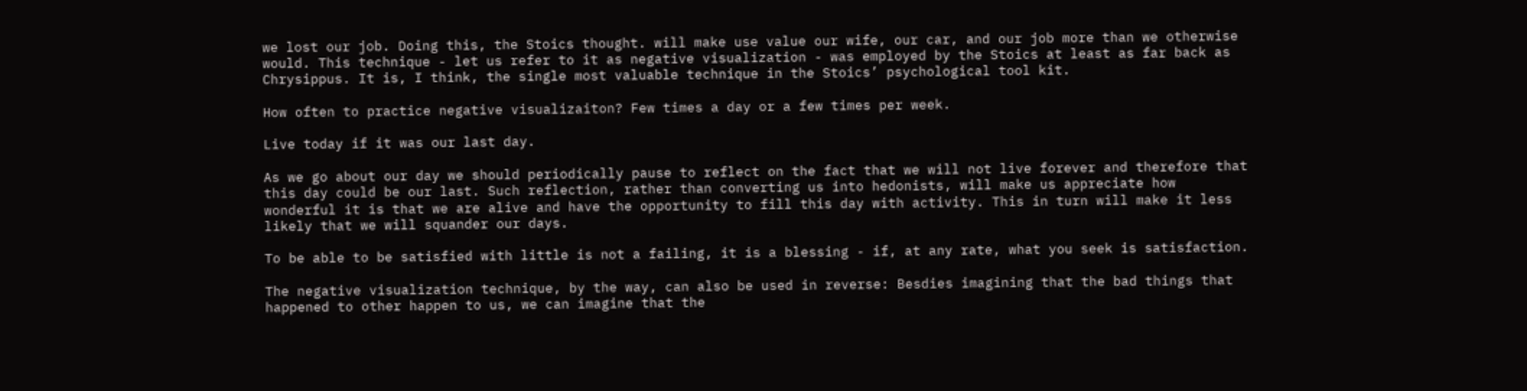we lost our job. Doing this, the Stoics thought. will make use value our wife, our car, and our job more than we otherwise would. This technique - let us refer to it as negative visualization - was employed by the Stoics at least as far back as Chrysippus. It is, I think, the single most valuable technique in the Stoics’ psychological tool kit.

How often to practice negative visualizaiton? Few times a day or a few times per week.

Live today if it was our last day.

As we go about our day we should periodically pause to reflect on the fact that we will not live forever and therefore that this day could be our last. Such reflection, rather than converting us into hedonists, will make us appreciate how wonderful it is that we are alive and have the opportunity to fill this day with activity. This in turn will make it less likely that we will squander our days.

To be able to be satisfied with little is not a failing, it is a blessing - if, at any rate, what you seek is satisfaction.

The negative visualization technique, by the way, can also be used in reverse: Besdies imagining that the bad things that happened to other happen to us, we can imagine that the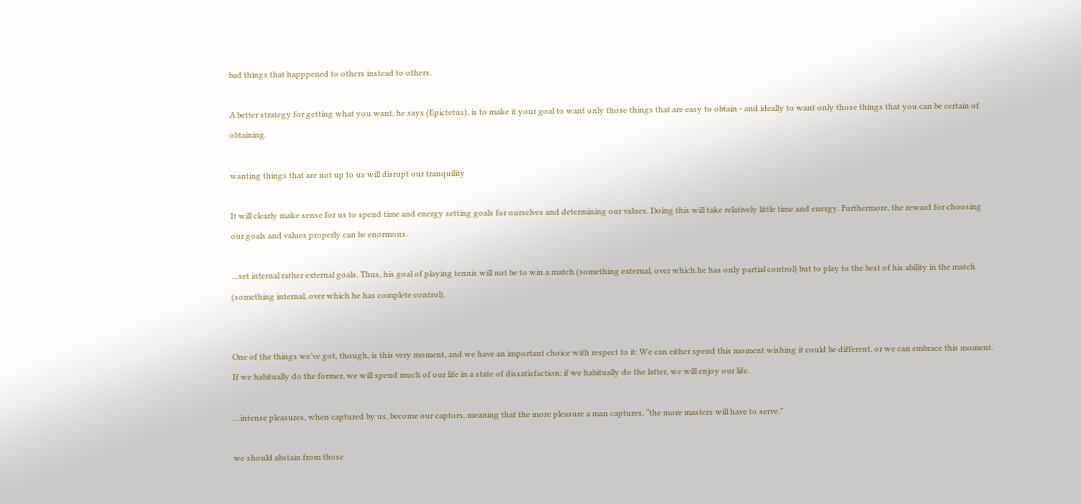bad things that happpened to others instead to others.

A better strategy for getting what you want, he says (Epictetus), is to make it your goal to want only those things that are easy to obtain - and ideally to want only those things that you can be certain of obtaining.

wanting things that are not up to us will disrupt our tranquility

It will clearly make sense for us to spend time and energy setting goals for ourselves and determining our values. Doing this will take relatively little time and energy. Furthermore, the reward for choosing our goals and values properly can be enormous.

…set internal rather external goals. Thus, his goal of playing tennis will not be to win a match (something external, over which he has only partial control) but to play to the best of his ability in the match (something internal, over which he has complete control).


One of the things we’ve got, though, is this very moment, and we have an important choice with respect to it: We can either spend this moment wishing it could be different, or we can embrace this moment. If we habitually do the former, we will spend much of our life in a state of dissatisfaction; if we habitually do the latter, we will enjoy our life.

…intense pleasures, when captured by us, become our captors, meaning that the more pleasure a man captures, “the more masters will have to serve.”

we should abstain from those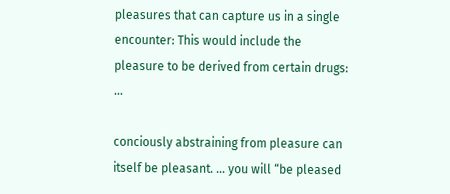pleasures that can capture us in a single encounter: This would include the pleasure to be derived from certain drugs: …

conciously abstraining from pleasure can itself be pleasant. … you will “be pleased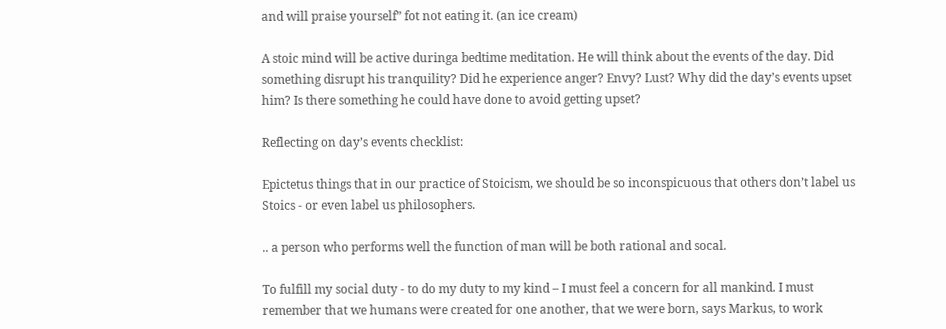and will praise yourself” fot not eating it. (an ice cream)

A stoic mind will be active duringa bedtime meditation. He will think about the events of the day. Did something disrupt his tranquility? Did he experience anger? Envy? Lust? Why did the day’s events upset him? Is there something he could have done to avoid getting upset?

Reflecting on day’s events checklist:

Epictetus things that in our practice of Stoicism, we should be so inconspicuous that others don’t label us Stoics - or even label us philosophers.

.. a person who performs well the function of man will be both rational and socal.

To fulfill my social duty - to do my duty to my kind – I must feel a concern for all mankind. I must remember that we humans were created for one another, that we were born, says Markus, to work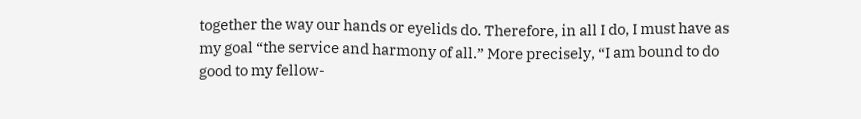together the way our hands or eyelids do. Therefore, in all I do, I must have as my goal “the service and harmony of all.” More precisely, “I am bound to do good to my fellow-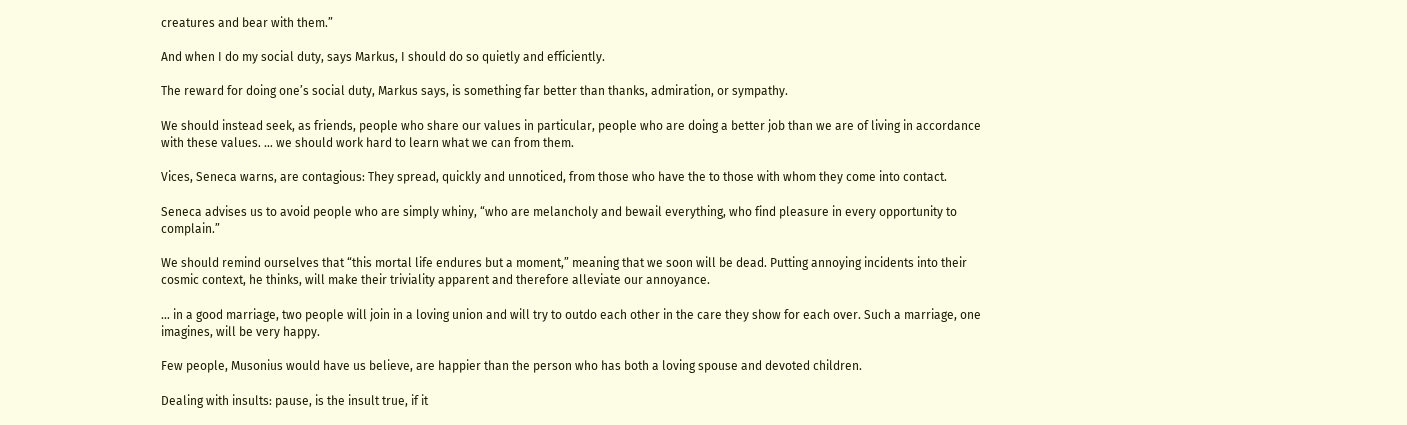creatures and bear with them.”

And when I do my social duty, says Markus, I should do so quietly and efficiently.

The reward for doing one’s social duty, Markus says, is something far better than thanks, admiration, or sympathy.

We should instead seek, as friends, people who share our values in particular, people who are doing a better job than we are of living in accordance with these values. … we should work hard to learn what we can from them.

Vices, Seneca warns, are contagious: They spread, quickly and unnoticed, from those who have the to those with whom they come into contact.

Seneca advises us to avoid people who are simply whiny, “who are melancholy and bewail everything, who find pleasure in every opportunity to complain.”

We should remind ourselves that “this mortal life endures but a moment,” meaning that we soon will be dead. Putting annoying incidents into their cosmic context, he thinks, will make their triviality apparent and therefore alleviate our annoyance.

… in a good marriage, two people will join in a loving union and will try to outdo each other in the care they show for each over. Such a marriage, one imagines, will be very happy.

Few people, Musonius would have us believe, are happier than the person who has both a loving spouse and devoted children.

Dealing with insults: pause, is the insult true, if it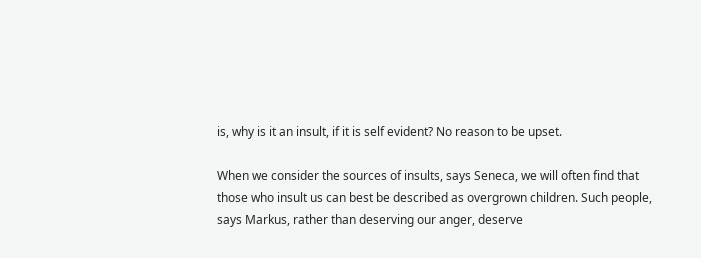is, why is it an insult, if it is self evident? No reason to be upset.

When we consider the sources of insults, says Seneca, we will often find that those who insult us can best be described as overgrown children. Such people, says Markus, rather than deserving our anger, deserve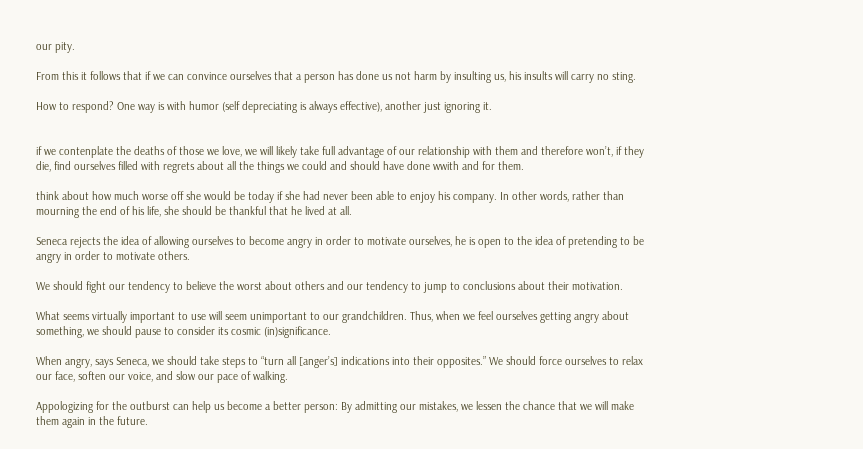our pity.

From this it follows that if we can convince ourselves that a person has done us not harm by insulting us, his insults will carry no sting.

How to respond? One way is with humor (self depreciating is always effective), another just ignoring it.


if we contenplate the deaths of those we love, we will likely take full advantage of our relationship with them and therefore won’t, if they die, find ourselves filled with regrets about all the things we could and should have done wwith and for them.

think about how much worse off she would be today if she had never been able to enjoy his company. In other words, rather than mourning the end of his life, she should be thankful that he lived at all.

Seneca rejects the idea of allowing ourselves to become angry in order to motivate ourselves, he is open to the idea of pretending to be angry in order to motivate others.

We should fight our tendency to believe the worst about others and our tendency to jump to conclusions about their motivation.

What seems virtually important to use will seem unimportant to our grandchildren. Thus, when we feel ourselves getting angry about something, we should pause to consider its cosmic (in)significance.

When angry, says Seneca, we should take steps to “turn all [anger’s] indications into their opposites.” We should force ourselves to relax our face, soften our voice, and slow our pace of walking.

Appologizing for the outburst can help us become a better person: By admitting our mistakes, we lessen the chance that we will make them again in the future.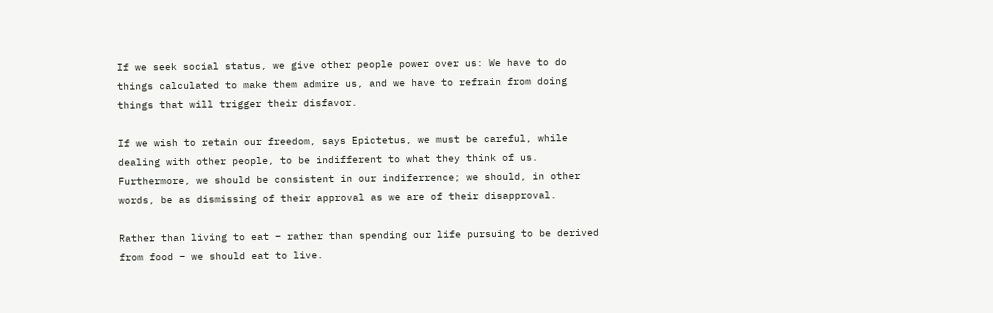If we seek social status, we give other people power over us: We have to do things calculated to make them admire us, and we have to refrain from doing things that will trigger their disfavor.

If we wish to retain our freedom, says Epictetus, we must be careful, while dealing with other people, to be indifferent to what they think of us. Furthermore, we should be consistent in our indiferrence; we should, in other words, be as dismissing of their approval as we are of their disapproval.

Rather than living to eat – rather than spending our life pursuing to be derived from food – we should eat to live.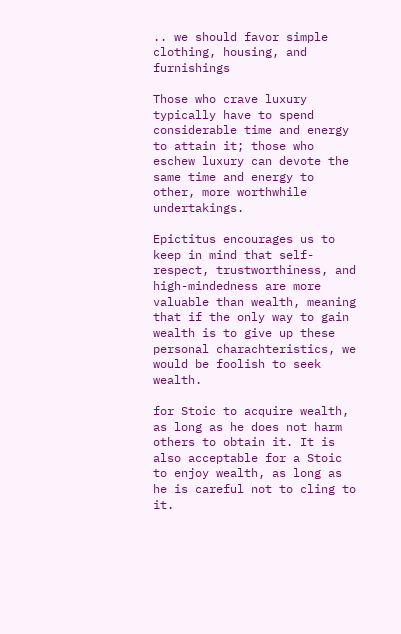.. we should favor simple clothing, housing, and furnishings

Those who crave luxury typically have to spend considerable time and energy to attain it; those who eschew luxury can devote the same time and energy to other, more worthwhile undertakings.

Epictitus encourages us to keep in mind that self-respect, trustworthiness, and high-mindedness are more valuable than wealth, meaning that if the only way to gain wealth is to give up these personal charachteristics, we would be foolish to seek wealth.

for Stoic to acquire wealth, as long as he does not harm others to obtain it. It is also acceptable for a Stoic to enjoy wealth, as long as he is careful not to cling to it.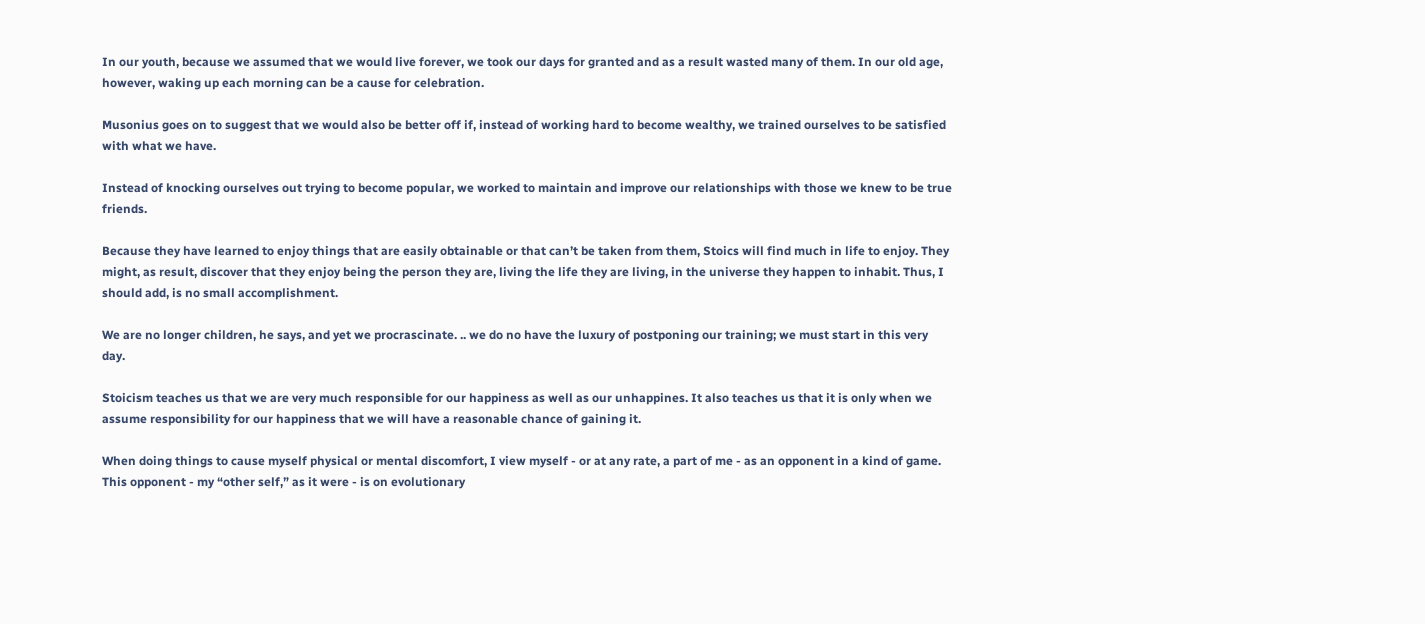In our youth, because we assumed that we would live forever, we took our days for granted and as a result wasted many of them. In our old age, however, waking up each morning can be a cause for celebration.

Musonius goes on to suggest that we would also be better off if, instead of working hard to become wealthy, we trained ourselves to be satisfied with what we have.

Instead of knocking ourselves out trying to become popular, we worked to maintain and improve our relationships with those we knew to be true friends.

Because they have learned to enjoy things that are easily obtainable or that can’t be taken from them, Stoics will find much in life to enjoy. They might, as result, discover that they enjoy being the person they are, living the life they are living, in the universe they happen to inhabit. Thus, I should add, is no small accomplishment.

We are no longer children, he says, and yet we procrascinate. .. we do no have the luxury of postponing our training; we must start in this very day.

Stoicism teaches us that we are very much responsible for our happiness as well as our unhappines. It also teaches us that it is only when we assume responsibility for our happiness that we will have a reasonable chance of gaining it.

When doing things to cause myself physical or mental discomfort, I view myself - or at any rate, a part of me - as an opponent in a kind of game. This opponent - my “other self,” as it were - is on evolutionary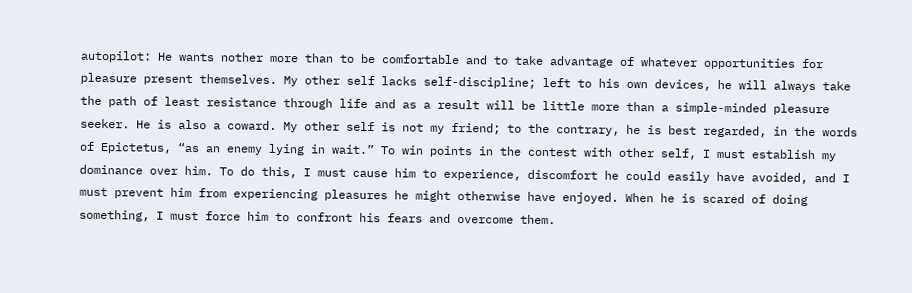autopilot: He wants nother more than to be comfortable and to take advantage of whatever opportunities for pleasure present themselves. My other self lacks self-discipline; left to his own devices, he will always take the path of least resistance through life and as a result will be little more than a simple-minded pleasure seeker. He is also a coward. My other self is not my friend; to the contrary, he is best regarded, in the words of Epictetus, “as an enemy lying in wait.” To win points in the contest with other self, I must establish my dominance over him. To do this, I must cause him to experience, discomfort he could easily have avoided, and I must prevent him from experiencing pleasures he might otherwise have enjoyed. When he is scared of doing something, I must force him to confront his fears and overcome them.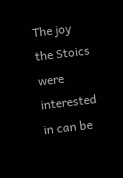The joy the Stoics were interested in can be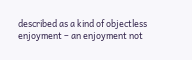described as a kind of objectless enjoyment – an enjoyment not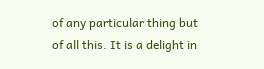of any particular thing but of all this. It is a delight in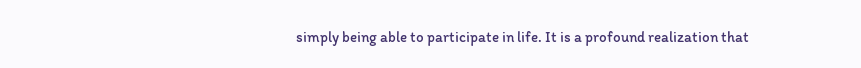simply being able to participate in life. It is a profound realization that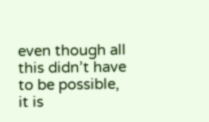even though all this didn’t have to be possible, it is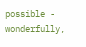possible - wonderfully,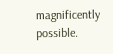magnificently possible.